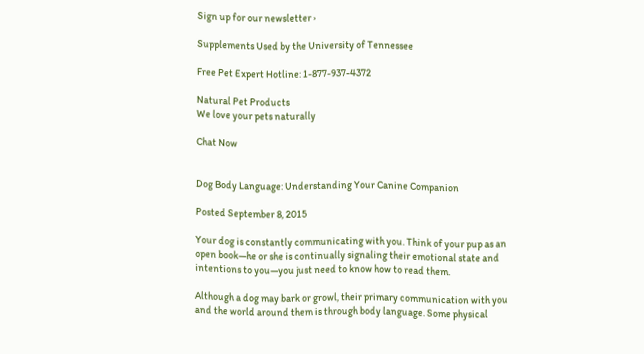Sign up for our newsletter ›

Supplements Used by the University of Tennessee

Free Pet Expert Hotline: 1-877-937-4372

Natural Pet Products
We love your pets naturally

Chat Now


Dog Body Language: Understanding Your Canine Companion

Posted September 8, 2015

Your dog is constantly communicating with you. Think of your pup as an open book—he or she is continually signaling their emotional state and intentions to you—you just need to know how to read them.

Although a dog may bark or growl, their primary communication with you and the world around them is through body language. Some physical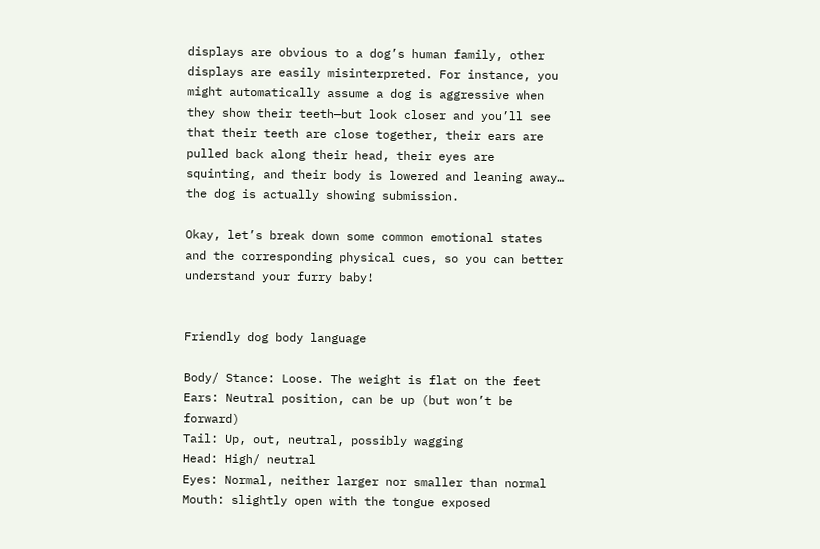displays are obvious to a dog’s human family, other displays are easily misinterpreted. For instance, you might automatically assume a dog is aggressive when they show their teeth—but look closer and you’ll see that their teeth are close together, their ears are pulled back along their head, their eyes are squinting, and their body is lowered and leaning away… the dog is actually showing submission.

Okay, let’s break down some common emotional states and the corresponding physical cues, so you can better understand your furry baby!


Friendly dog body language

Body/ Stance: Loose. The weight is flat on the feet
Ears: Neutral position, can be up (but won’t be forward)
Tail: Up, out, neutral, possibly wagging
Head: High/ neutral
Eyes: Normal, neither larger nor smaller than normal
Mouth: slightly open with the tongue exposed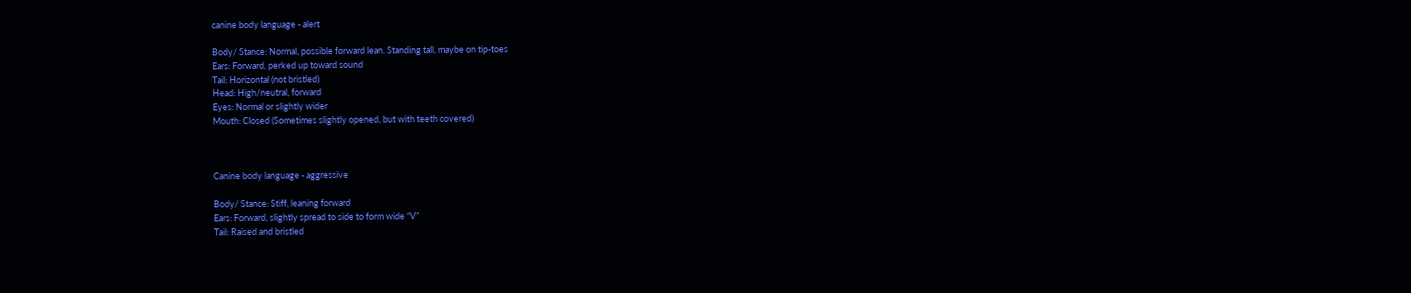canine body language - alert

Body/ Stance: Normal, possible forward lean. Standing tall, maybe on tip-toes
Ears: Forward, perked up toward sound
Tail: Horizontal (not bristled)
Head: High/neutral, forward
Eyes: Normal or slightly wider
Mouth: Closed (Sometimes slightly opened, but with teeth covered)



Canine body language - aggressive

Body/ Stance: Stiff, leaning forward
Ears: Forward, slightly spread to side to form wide “V”
Tail: Raised and bristled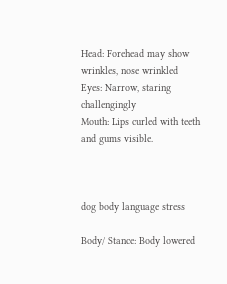Head: Forehead may show wrinkles, nose wrinkled
Eyes: Narrow, staring challengingly
Mouth: Lips curled with teeth and gums visible.



dog body language stress

Body/ Stance: Body lowered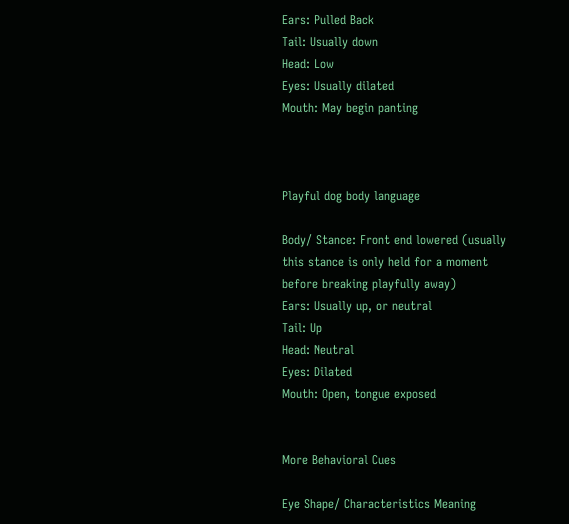Ears: Pulled Back
Tail: Usually down
Head: Low
Eyes: Usually dilated
Mouth: May begin panting



Playful dog body language

Body/ Stance: Front end lowered (usually this stance is only held for a moment before breaking playfully away)
Ears: Usually up, or neutral
Tail: Up
Head: Neutral
Eyes: Dilated
Mouth: Open, tongue exposed


More Behavioral Cues

Eye Shape/ Characteristics Meaning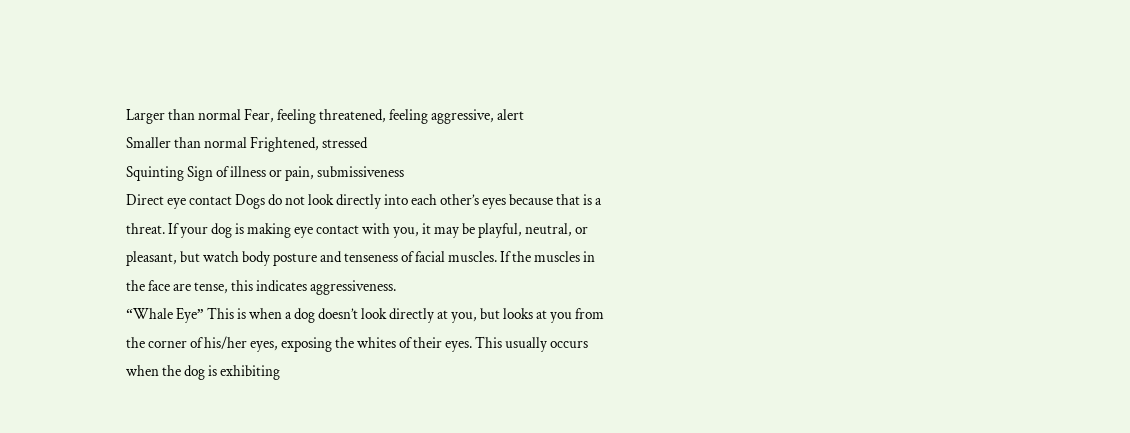Larger than normal Fear, feeling threatened, feeling aggressive, alert
Smaller than normal Frightened, stressed
Squinting Sign of illness or pain, submissiveness
Direct eye contact Dogs do not look directly into each other’s eyes because that is a threat. If your dog is making eye contact with you, it may be playful, neutral, or pleasant, but watch body posture and tenseness of facial muscles. If the muscles in the face are tense, this indicates aggressiveness.
“Whale Eye” This is when a dog doesn’t look directly at you, but looks at you from the corner of his/her eyes, exposing the whites of their eyes. This usually occurs when the dog is exhibiting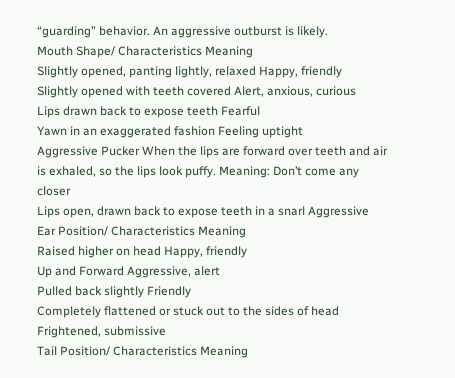“guarding” behavior. An aggressive outburst is likely.
Mouth Shape/ Characteristics Meaning
Slightly opened, panting lightly, relaxed Happy, friendly
Slightly opened with teeth covered Alert, anxious, curious
Lips drawn back to expose teeth Fearful
Yawn in an exaggerated fashion Feeling uptight
Aggressive Pucker When the lips are forward over teeth and air is exhaled, so the lips look puffy. Meaning: Don’t come any closer
Lips open, drawn back to expose teeth in a snarl Aggressive
Ear Position/ Characteristics Meaning
Raised higher on head Happy, friendly
Up and Forward Aggressive, alert
Pulled back slightly Friendly
Completely flattened or stuck out to the sides of head Frightened, submissive
Tail Position/ Characteristics Meaning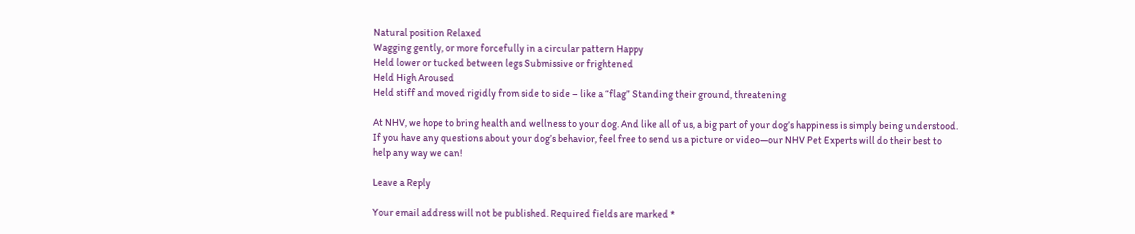Natural position Relaxed
Wagging gently, or more forcefully in a circular pattern Happy
Held lower or tucked between legs Submissive or frightened
Held High Aroused
Held stiff and moved rigidly from side to side – like a “flag” Standing their ground, threatening

At NHV, we hope to bring health and wellness to your dog. And like all of us, a big part of your dog’s happiness is simply being understood. If you have any questions about your dog’s behavior, feel free to send us a picture or video—our NHV Pet Experts will do their best to help any way we can!

Leave a Reply

Your email address will not be published. Required fields are marked *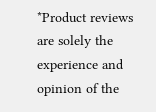*Product reviews are solely the experience and opinion of the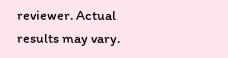reviewer. Actual results may vary.